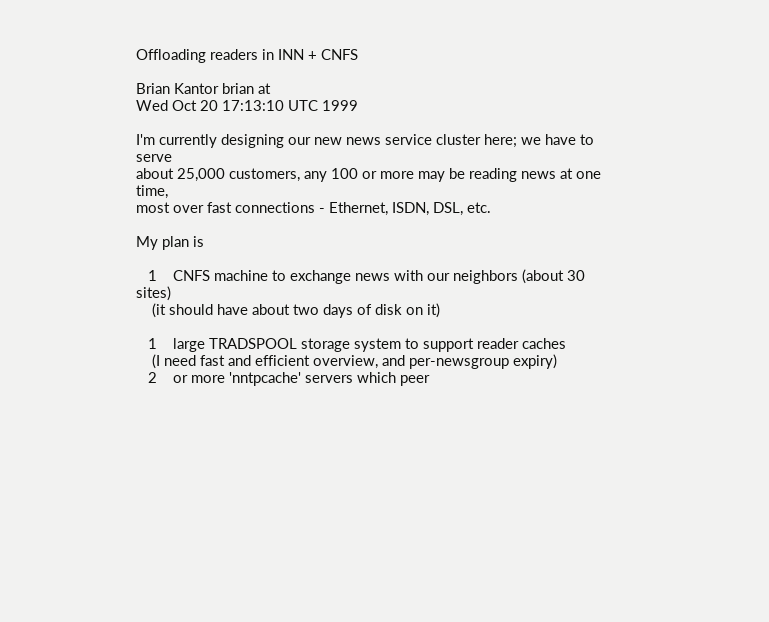Offloading readers in INN + CNFS

Brian Kantor brian at
Wed Oct 20 17:13:10 UTC 1999

I'm currently designing our new news service cluster here; we have to serve
about 25,000 customers, any 100 or more may be reading news at one time,
most over fast connections - Ethernet, ISDN, DSL, etc.

My plan is

   1    CNFS machine to exchange news with our neighbors (about 30 sites)
    (it should have about two days of disk on it)

   1    large TRADSPOOL storage system to support reader caches
    (I need fast and efficient overview, and per-newsgroup expiry)
   2    or more 'nntpcache' servers which peer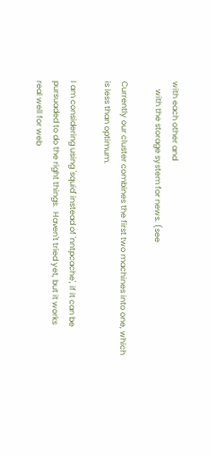with each other and
    with the storage system for news. (see

Currently our cluster combines the first two machines into one, which
is less than optimum.

I am considering using 'squid' instead of 'nntpcache', if it can be
pursuaded to do the right things.  Haven't tried yet, but it works
real well for web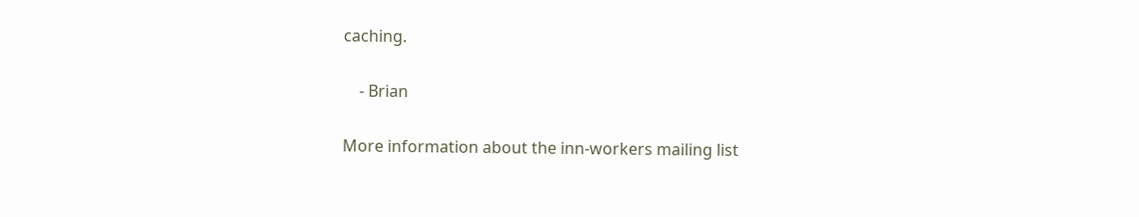caching.

    - Brian

More information about the inn-workers mailing list